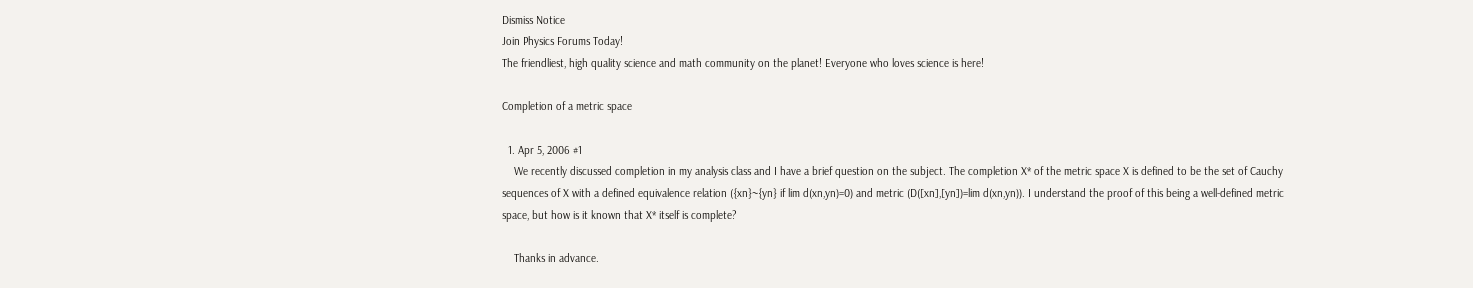Dismiss Notice
Join Physics Forums Today!
The friendliest, high quality science and math community on the planet! Everyone who loves science is here!

Completion of a metric space

  1. Apr 5, 2006 #1
    We recently discussed completion in my analysis class and I have a brief question on the subject. The completion X* of the metric space X is defined to be the set of Cauchy sequences of X with a defined equivalence relation ({xn}~{yn} if lim d(xn,yn)=0) and metric (D([xn],[yn])=lim d(xn,yn)). I understand the proof of this being a well-defined metric space, but how is it known that X* itself is complete?

    Thanks in advance.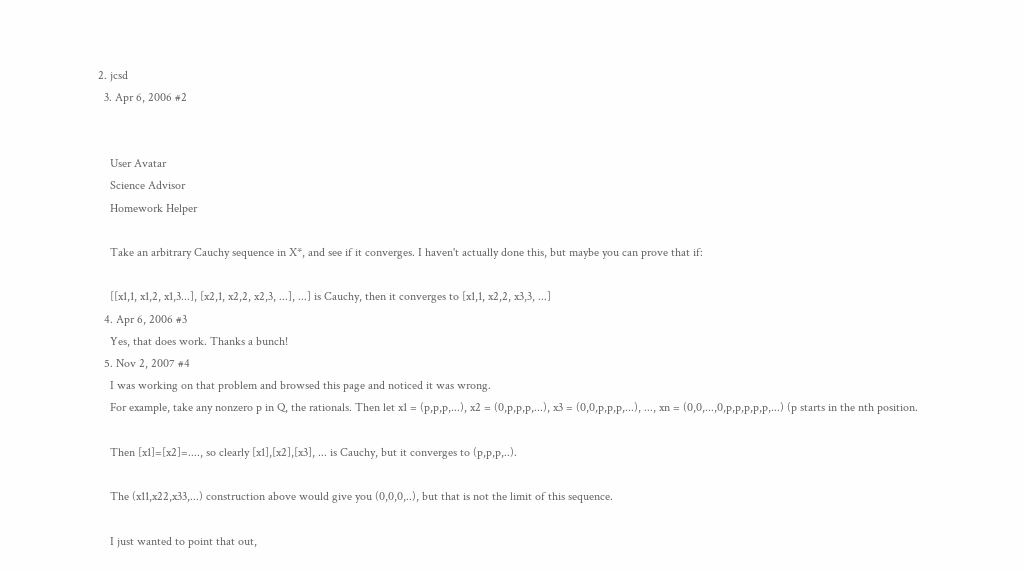2. jcsd
  3. Apr 6, 2006 #2


    User Avatar
    Science Advisor
    Homework Helper

    Take an arbitrary Cauchy sequence in X*, and see if it converges. I haven't actually done this, but maybe you can prove that if:

    [[x1,1, x1,2, x1,3...], [x2,1, x2,2, x2,3, ...], ...] is Cauchy, then it converges to [x1,1, x2,2, x3,3, ...]
  4. Apr 6, 2006 #3
    Yes, that does work. Thanks a bunch!
  5. Nov 2, 2007 #4
    I was working on that problem and browsed this page and noticed it was wrong.
    For example, take any nonzero p in Q, the rationals. Then let x1 = (p,p,p,...), x2 = (0,p,p,p,...), x3 = (0,0,p,p,p,...), ..., xn = (0,0,...,0,p,p,p,p,p,...) (p starts in the nth position.

    Then [x1]=[x2]=...., so clearly [x1],[x2],[x3], ... is Cauchy, but it converges to (p,p,p,..).

    The (x11,x22,x33,...) construction above would give you (0,0,0,..), but that is not the limit of this sequence.

    I just wanted to point that out,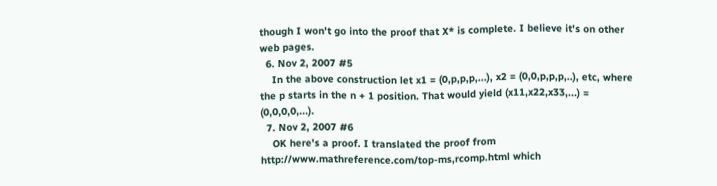though I won't go into the proof that X* is complete. I believe it's on other web pages.
  6. Nov 2, 2007 #5
    In the above construction let x1 = (0,p,p,p,...), x2 = (0,0,p,p,p,..), etc, where the p starts in the n + 1 position. That would yield (x11,x22,x33,...) = (0,0,0,0,...).
  7. Nov 2, 2007 #6
    OK here's a proof. I translated the proof from http://www.mathreference.com/top-ms,rcomp.html which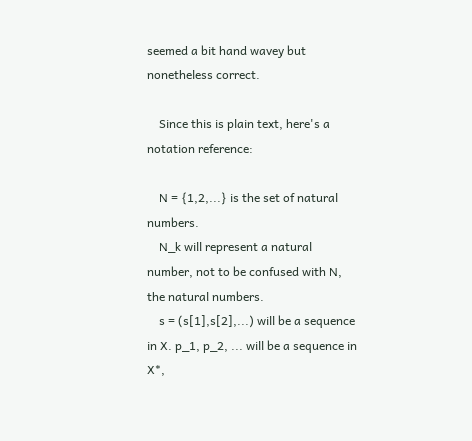seemed a bit hand wavey but nonetheless correct.

    Since this is plain text, here's a notation reference:

    N = {1,2,...} is the set of natural numbers.
    N_k will represent a natural number, not to be confused with N, the natural numbers.
    s = (s[1],s[2],...) will be a sequence in X. p_1, p_2, ... will be a sequence in X*,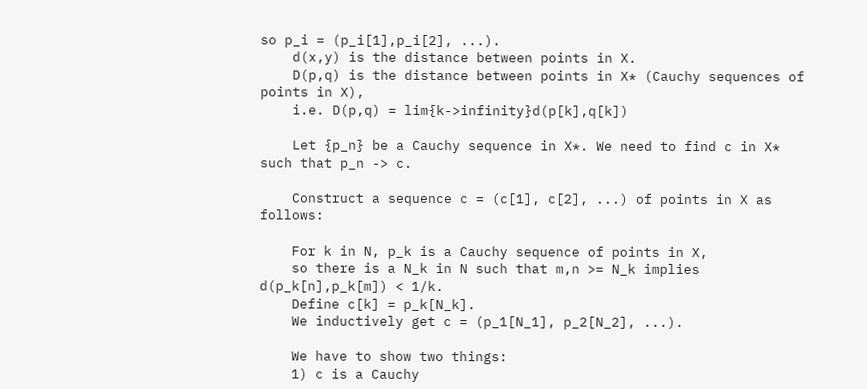so p_i = (p_i[1],p_i[2], ...).
    d(x,y) is the distance between points in X.
    D(p,q) is the distance between points in X* (Cauchy sequences of points in X),
    i.e. D(p,q) = lim{k->infinity}d(p[k],q[k])

    Let {p_n} be a Cauchy sequence in X*. We need to find c in X* such that p_n -> c.

    Construct a sequence c = (c[1], c[2], ...) of points in X as follows:

    For k in N, p_k is a Cauchy sequence of points in X,
    so there is a N_k in N such that m,n >= N_k implies d(p_k[n],p_k[m]) < 1/k.
    Define c[k] = p_k[N_k].
    We inductively get c = (p_1[N_1], p_2[N_2], ...).

    We have to show two things:
    1) c is a Cauchy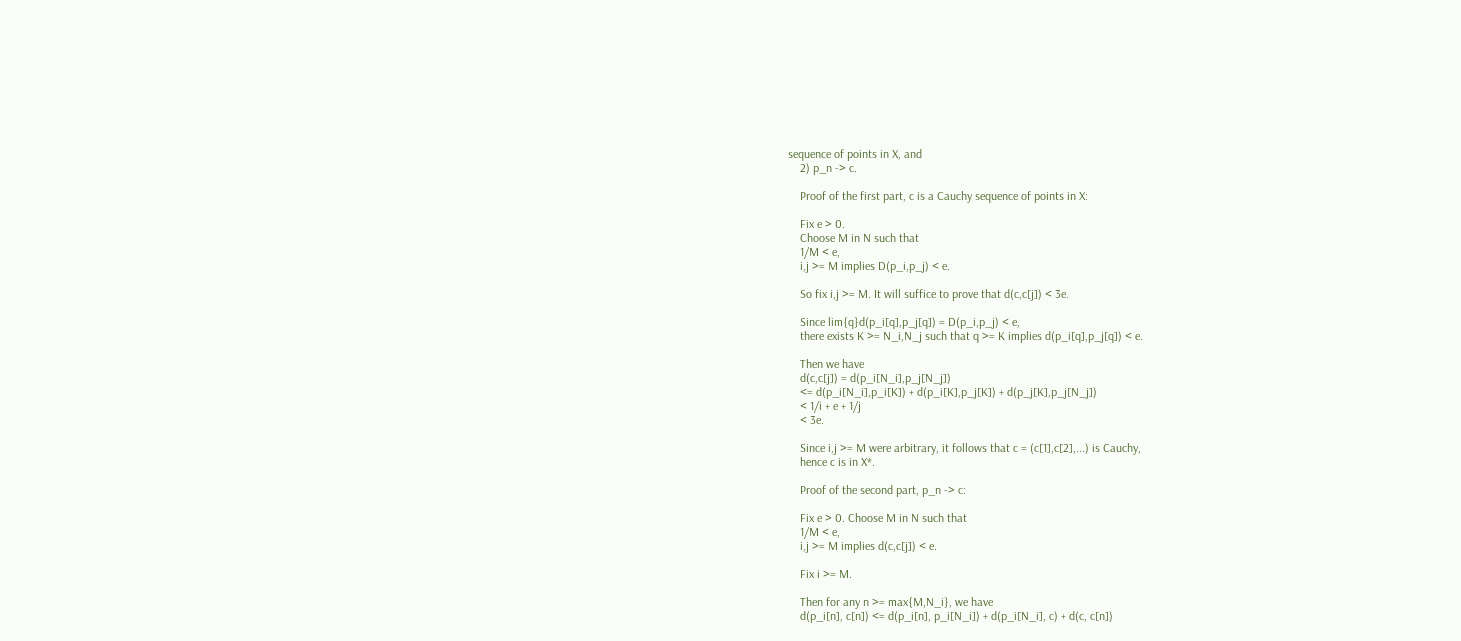sequence of points in X, and
    2) p_n -> c.

    Proof of the first part, c is a Cauchy sequence of points in X:

    Fix e > 0.
    Choose M in N such that
    1/M < e,
    i,j >= M implies D(p_i,p_j) < e.

    So fix i,j >= M. It will suffice to prove that d(c,c[j]) < 3e.

    Since lim{q}d(p_i[q],p_j[q]) = D(p_i,p_j) < e,
    there exists K >= N_i,N_j such that q >= K implies d(p_i[q],p_j[q]) < e.

    Then we have
    d(c,c[j]) = d(p_i[N_i],p_j[N_j])
    <= d(p_i[N_i],p_i[K]) + d(p_i[K],p_j[K]) + d(p_j[K],p_j[N_j])
    < 1/i + e + 1/j
    < 3e.

    Since i,j >= M were arbitrary, it follows that c = (c[1],c[2],...) is Cauchy,
    hence c is in X*.

    Proof of the second part, p_n -> c:

    Fix e > 0. Choose M in N such that
    1/M < e,
    i,j >= M implies d(c,c[j]) < e.

    Fix i >= M.

    Then for any n >= max{M,N_i}, we have
    d(p_i[n], c[n]) <= d(p_i[n], p_i[N_i]) + d(p_i[N_i], c) + d(c, c[n])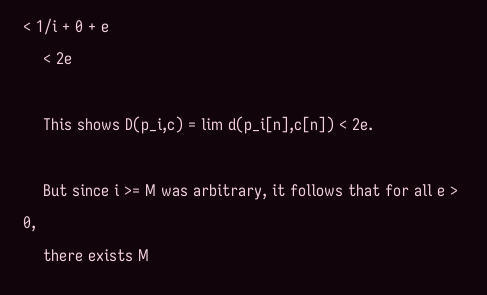< 1/i + 0 + e
    < 2e

    This shows D(p_i,c) = lim d(p_i[n],c[n]) < 2e.

    But since i >= M was arbitrary, it follows that for all e > 0,
    there exists M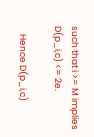such that i >= M implies D(p_i,c) <= 2e.

    Hence D(p_i,c)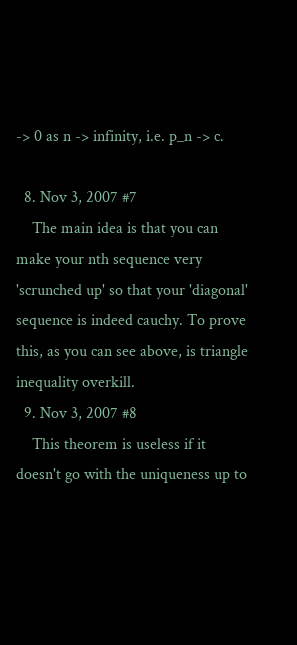-> 0 as n -> infinity, i.e. p_n -> c.

  8. Nov 3, 2007 #7
    The main idea is that you can make your nth sequence very 'scrunched up' so that your 'diagonal' sequence is indeed cauchy. To prove this, as you can see above, is triangle inequality overkill.
  9. Nov 3, 2007 #8
    This theorem is useless if it doesn't go with the uniqueness up to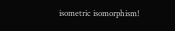isometric isomorphism!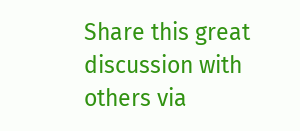Share this great discussion with others via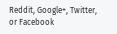Reddit, Google+, Twitter, or Facebook